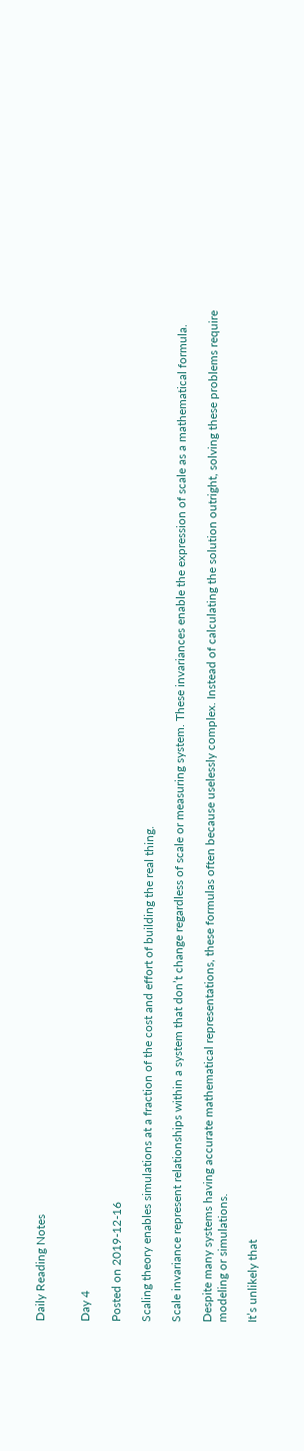Daily Reading Notes


Day 4

Posted on 2019-12-16

Scaling theory enables simulations at a fraction of the cost and effort of building the real thing.

Scale invariance represent relationships within a system that don’t change regardless of scale or measuring system. These invariances enable the expression of scale as a mathematical formula.

Despite many systems having accurate mathematical representations, these formulas often because uselessly complex. Instead of calculating the solution outright, solving these problems require modeling or simulations.

It’s unlikely that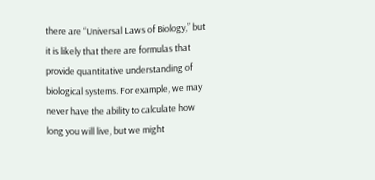there are “Universal Laws of Biology,” but it is likely that there are formulas that provide quantitative understanding of biological systems. For example, we may never have the ability to calculate how long you will live, but we might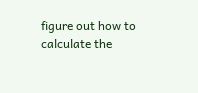figure out how to calculate the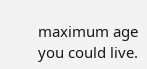maximum age you could live.